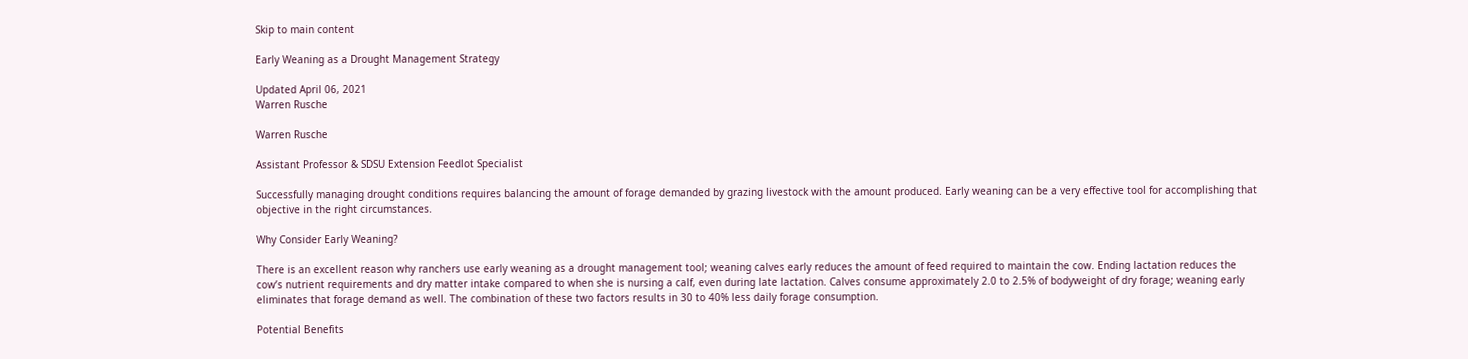Skip to main content

Early Weaning as a Drought Management Strategy

Updated April 06, 2021
Warren Rusche

Warren Rusche

Assistant Professor & SDSU Extension Feedlot Specialist

Successfully managing drought conditions requires balancing the amount of forage demanded by grazing livestock with the amount produced. Early weaning can be a very effective tool for accomplishing that objective in the right circumstances.

Why Consider Early Weaning?

There is an excellent reason why ranchers use early weaning as a drought management tool; weaning calves early reduces the amount of feed required to maintain the cow. Ending lactation reduces the cow’s nutrient requirements and dry matter intake compared to when she is nursing a calf, even during late lactation. Calves consume approximately 2.0 to 2.5% of bodyweight of dry forage; weaning early eliminates that forage demand as well. The combination of these two factors results in 30 to 40% less daily forage consumption.

Potential Benefits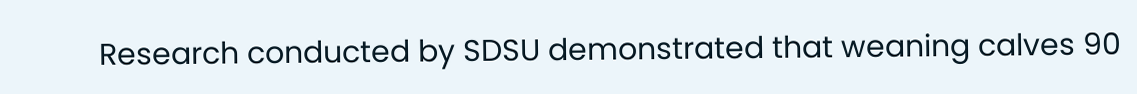Research conducted by SDSU demonstrated that weaning calves 90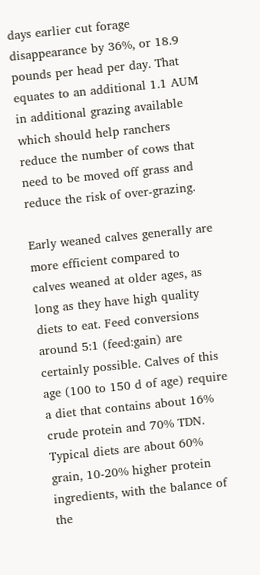days earlier cut forage disappearance by 36%, or 18.9 pounds per head per day. That equates to an additional 1.1 AUM in additional grazing available which should help ranchers reduce the number of cows that need to be moved off grass and reduce the risk of over-grazing.

Early weaned calves generally are more efficient compared to calves weaned at older ages, as long as they have high quality diets to eat. Feed conversions around 5:1 (feed:gain) are certainly possible. Calves of this age (100 to 150 d of age) require a diet that contains about 16% crude protein and 70% TDN. Typical diets are about 60% grain, 10-20% higher protein ingredients, with the balance of the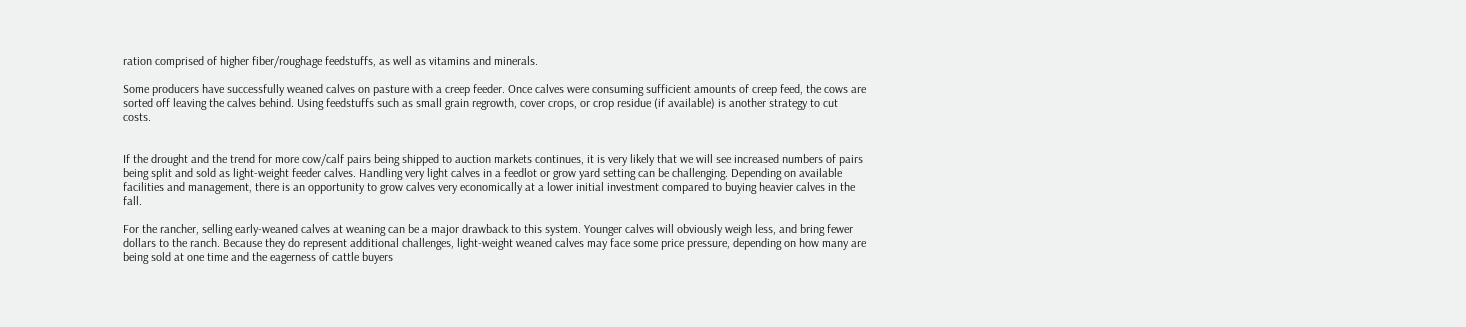ration comprised of higher fiber/roughage feedstuffs, as well as vitamins and minerals.

Some producers have successfully weaned calves on pasture with a creep feeder. Once calves were consuming sufficient amounts of creep feed, the cows are sorted off leaving the calves behind. Using feedstuffs such as small grain regrowth, cover crops, or crop residue (if available) is another strategy to cut costs.


If the drought and the trend for more cow/calf pairs being shipped to auction markets continues, it is very likely that we will see increased numbers of pairs being split and sold as light-weight feeder calves. Handling very light calves in a feedlot or grow yard setting can be challenging. Depending on available facilities and management, there is an opportunity to grow calves very economically at a lower initial investment compared to buying heavier calves in the fall.

For the rancher, selling early-weaned calves at weaning can be a major drawback to this system. Younger calves will obviously weigh less, and bring fewer dollars to the ranch. Because they do represent additional challenges, light-weight weaned calves may face some price pressure, depending on how many are being sold at one time and the eagerness of cattle buyers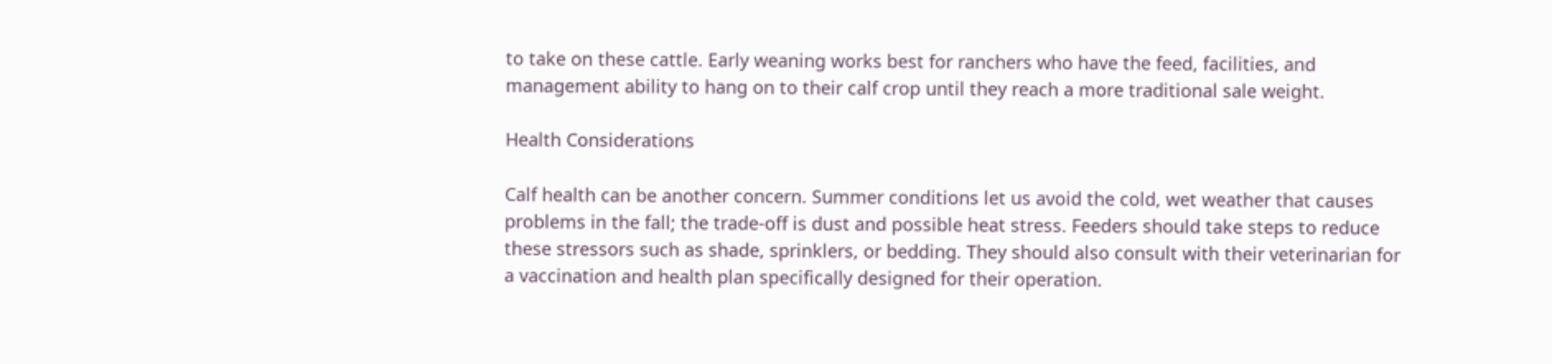to take on these cattle. Early weaning works best for ranchers who have the feed, facilities, and management ability to hang on to their calf crop until they reach a more traditional sale weight.

Health Considerations

Calf health can be another concern. Summer conditions let us avoid the cold, wet weather that causes problems in the fall; the trade-off is dust and possible heat stress. Feeders should take steps to reduce these stressors such as shade, sprinklers, or bedding. They should also consult with their veterinarian for a vaccination and health plan specifically designed for their operation.